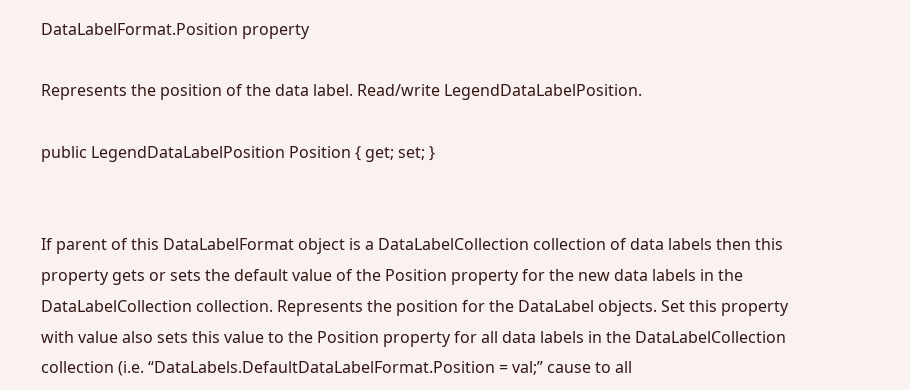DataLabelFormat.Position property

Represents the position of the data label. Read/write LegendDataLabelPosition.

public LegendDataLabelPosition Position { get; set; }


If parent of this DataLabelFormat object is a DataLabelCollection collection of data labels then this property gets or sets the default value of the Position property for the new data labels in the DataLabelCollection collection. Represents the position for the DataLabel objects. Set this property with value also sets this value to the Position property for all data labels in the DataLabelCollection collection (i.e. “DataLabels.DefaultDataLabelFormat.Position = val;” cause to all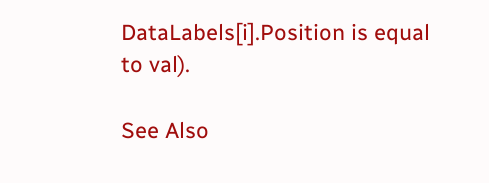DataLabels[i].Position is equal to val).

See Also